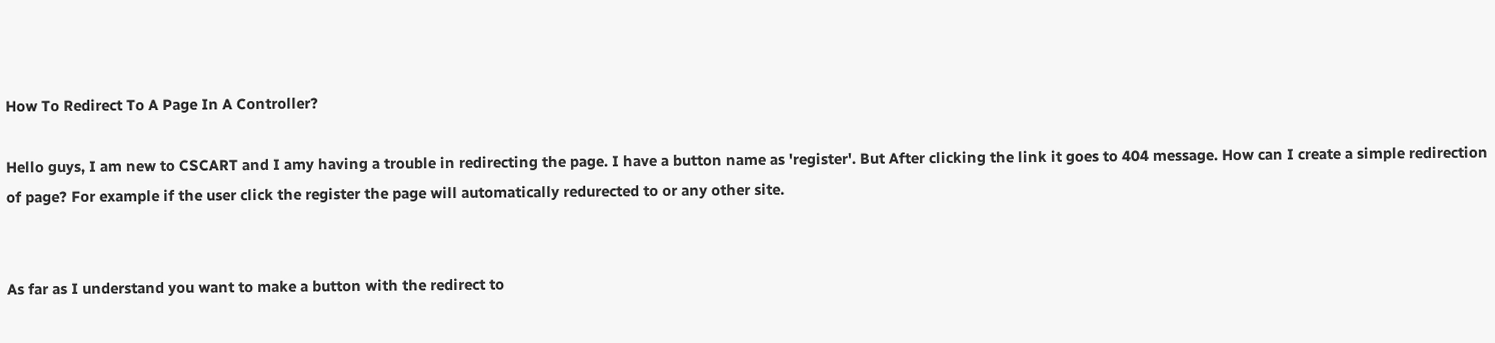How To Redirect To A Page In A Controller?

Hello guys, I am new to CSCART and I amy having a trouble in redirecting the page. I have a button name as 'register'. But After clicking the link it goes to 404 message. How can I create a simple redirection of page? For example if the user click the register the page will automatically redurected to or any other site.


As far as I understand you want to make a button with the redirect to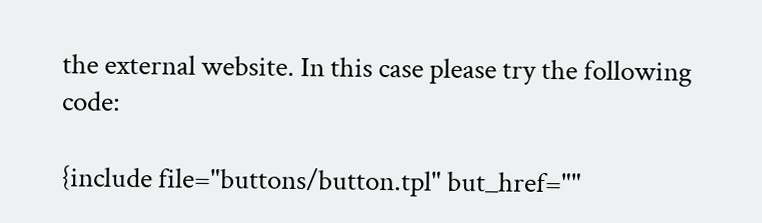the external website. In this case please try the following code:

{include file="buttons/button.tpl" but_href=""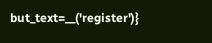but_text=__('register')}